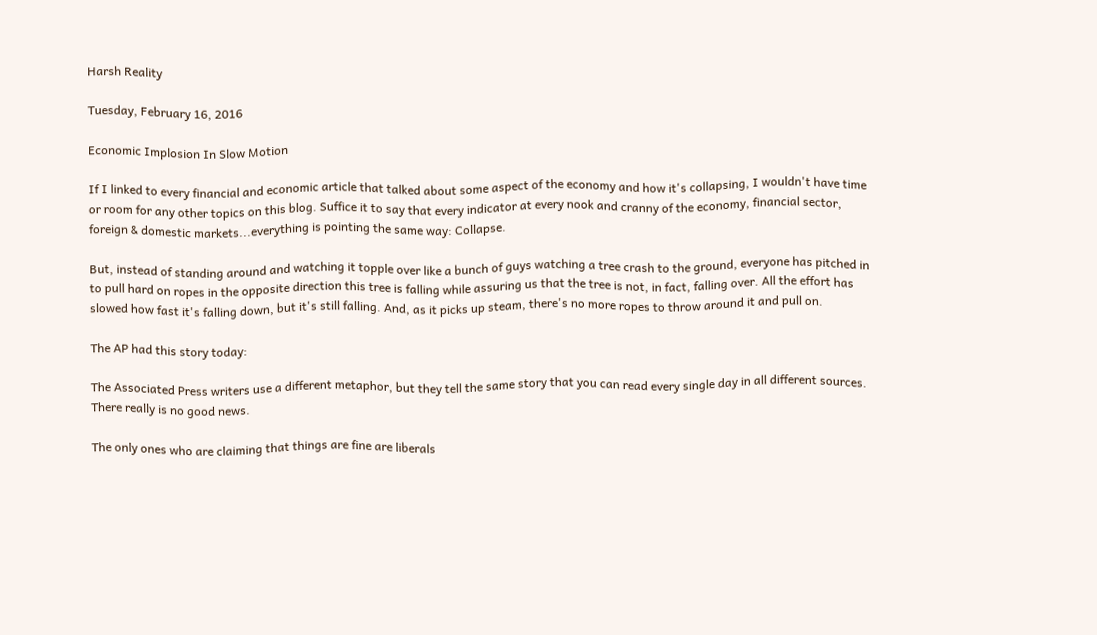Harsh Reality

Tuesday, February 16, 2016

Economic Implosion In Slow Motion

If I linked to every financial and economic article that talked about some aspect of the economy and how it's collapsing, I wouldn't have time or room for any other topics on this blog. Suffice it to say that every indicator at every nook and cranny of the economy, financial sector, foreign & domestic markets...everything is pointing the same way: Collapse.

But, instead of standing around and watching it topple over like a bunch of guys watching a tree crash to the ground, everyone has pitched in to pull hard on ropes in the opposite direction this tree is falling while assuring us that the tree is not, in fact, falling over. All the effort has slowed how fast it's falling down, but it's still falling. And, as it picks up steam, there's no more ropes to throw around it and pull on.

The AP had this story today:

The Associated Press writers use a different metaphor, but they tell the same story that you can read every single day in all different sources. There really is no good news.

The only ones who are claiming that things are fine are liberals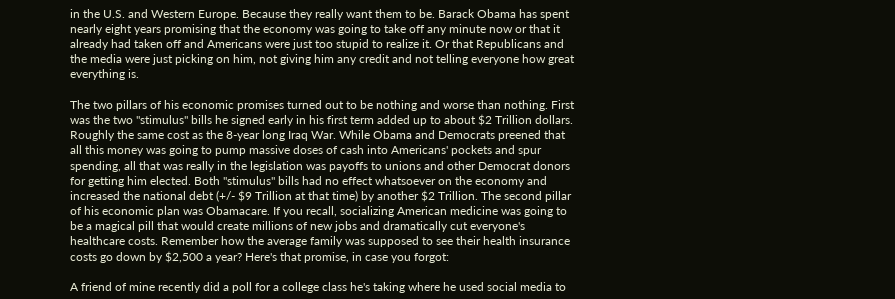in the U.S. and Western Europe. Because they really want them to be. Barack Obama has spent nearly eight years promising that the economy was going to take off any minute now or that it already had taken off and Americans were just too stupid to realize it. Or that Republicans and the media were just picking on him, not giving him any credit and not telling everyone how great everything is.

The two pillars of his economic promises turned out to be nothing and worse than nothing. First was the two "stimulus" bills he signed early in his first term added up to about $2 Trillion dollars. Roughly the same cost as the 8-year long Iraq War. While Obama and Democrats preened that all this money was going to pump massive doses of cash into Americans' pockets and spur spending, all that was really in the legislation was payoffs to unions and other Democrat donors for getting him elected. Both "stimulus" bills had no effect whatsoever on the economy and increased the national debt (+/- $9 Trillion at that time) by another $2 Trillion. The second pillar of his economic plan was Obamacare. If you recall, socializing American medicine was going to be a magical pill that would create millions of new jobs and dramatically cut everyone's healthcare costs. Remember how the average family was supposed to see their health insurance costs go down by $2,500 a year? Here's that promise, in case you forgot:

A friend of mine recently did a poll for a college class he's taking where he used social media to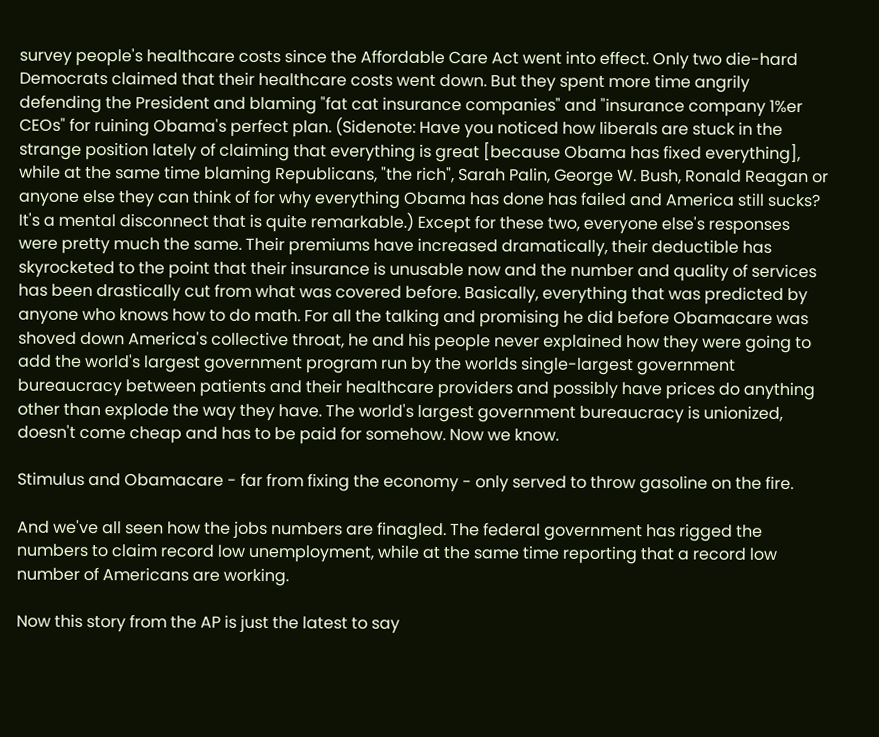survey people's healthcare costs since the Affordable Care Act went into effect. Only two die-hard Democrats claimed that their healthcare costs went down. But they spent more time angrily defending the President and blaming "fat cat insurance companies" and "insurance company 1%er CEOs" for ruining Obama's perfect plan. (Sidenote: Have you noticed how liberals are stuck in the strange position lately of claiming that everything is great [because Obama has fixed everything], while at the same time blaming Republicans, "the rich", Sarah Palin, George W. Bush, Ronald Reagan or anyone else they can think of for why everything Obama has done has failed and America still sucks? It's a mental disconnect that is quite remarkable.) Except for these two, everyone else's responses were pretty much the same. Their premiums have increased dramatically, their deductible has skyrocketed to the point that their insurance is unusable now and the number and quality of services has been drastically cut from what was covered before. Basically, everything that was predicted by anyone who knows how to do math. For all the talking and promising he did before Obamacare was shoved down America's collective throat, he and his people never explained how they were going to add the world's largest government program run by the worlds single-largest government bureaucracy between patients and their healthcare providers and possibly have prices do anything other than explode the way they have. The world's largest government bureaucracy is unionized, doesn't come cheap and has to be paid for somehow. Now we know.

Stimulus and Obamacare - far from fixing the economy - only served to throw gasoline on the fire.

And we've all seen how the jobs numbers are finagled. The federal government has rigged the numbers to claim record low unemployment, while at the same time reporting that a record low number of Americans are working.

Now this story from the AP is just the latest to say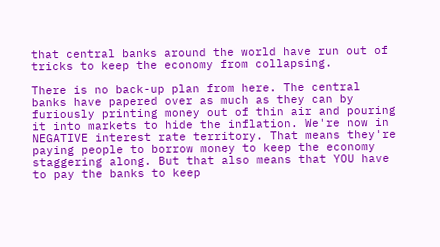that central banks around the world have run out of tricks to keep the economy from collapsing.

There is no back-up plan from here. The central banks have papered over as much as they can by furiously printing money out of thin air and pouring it into markets to hide the inflation. We're now in NEGATIVE interest rate territory. That means they're paying people to borrow money to keep the economy staggering along. But that also means that YOU have to pay the banks to keep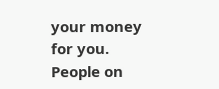your money for you. People on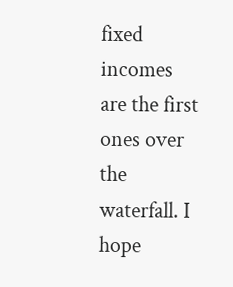fixed incomes are the first ones over the waterfall. I hope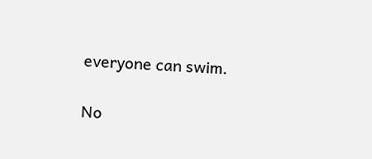everyone can swim.

No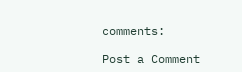comments:

Post a Comment